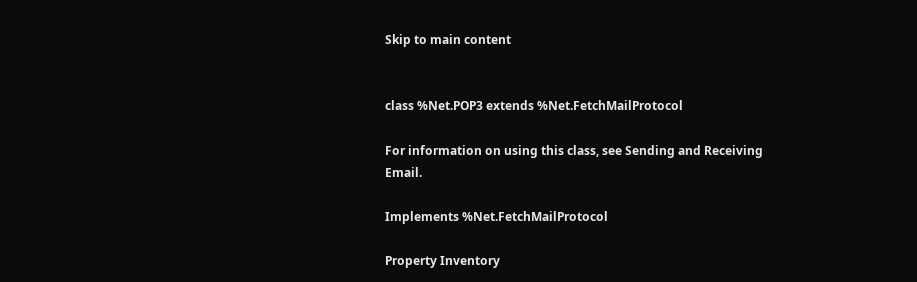Skip to main content


class %Net.POP3 extends %Net.FetchMailProtocol

For information on using this class, see Sending and Receiving Email.

Implements %Net.FetchMailProtocol

Property Inventory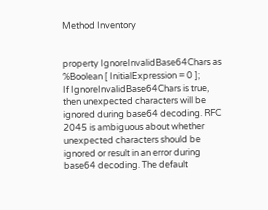Method Inventory


property IgnoreInvalidBase64Chars as %Boolean [ InitialExpression = 0 ];
If IgnoreInvalidBase64Chars is true, then unexpected characters will be ignored during base64 decoding. RFC 2045 is ambiguous about whether unexpected characters should be ignored or result in an error during base64 decoding. The default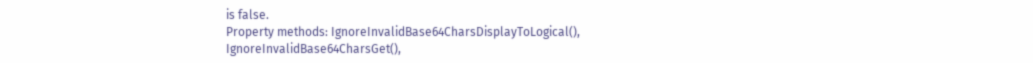is false.
Property methods: IgnoreInvalidBase64CharsDisplayToLogical(), IgnoreInvalidBase64CharsGet(),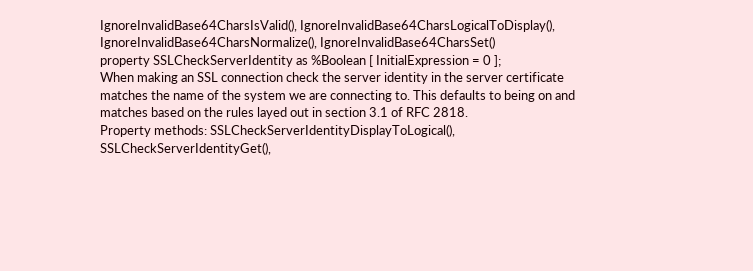IgnoreInvalidBase64CharsIsValid(), IgnoreInvalidBase64CharsLogicalToDisplay(), IgnoreInvalidBase64CharsNormalize(), IgnoreInvalidBase64CharsSet()
property SSLCheckServerIdentity as %Boolean [ InitialExpression = 0 ];
When making an SSL connection check the server identity in the server certificate matches the name of the system we are connecting to. This defaults to being on and matches based on the rules layed out in section 3.1 of RFC 2818.
Property methods: SSLCheckServerIdentityDisplayToLogical(), SSLCheckServerIdentityGet(),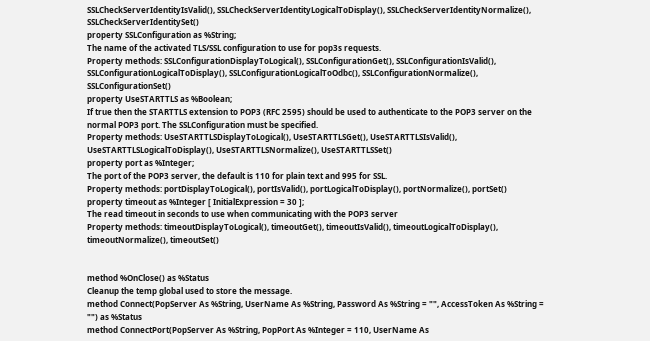SSLCheckServerIdentityIsValid(), SSLCheckServerIdentityLogicalToDisplay(), SSLCheckServerIdentityNormalize(), SSLCheckServerIdentitySet()
property SSLConfiguration as %String;
The name of the activated TLS/SSL configuration to use for pop3s requests.
Property methods: SSLConfigurationDisplayToLogical(), SSLConfigurationGet(), SSLConfigurationIsValid(), SSLConfigurationLogicalToDisplay(), SSLConfigurationLogicalToOdbc(), SSLConfigurationNormalize(), SSLConfigurationSet()
property UseSTARTTLS as %Boolean;
If true then the STARTTLS extension to POP3 (RFC 2595) should be used to authenticate to the POP3 server on the normal POP3 port. The SSLConfiguration must be specified.
Property methods: UseSTARTTLSDisplayToLogical(), UseSTARTTLSGet(), UseSTARTTLSIsValid(), UseSTARTTLSLogicalToDisplay(), UseSTARTTLSNormalize(), UseSTARTTLSSet()
property port as %Integer;
The port of the POP3 server, the default is 110 for plain text and 995 for SSL.
Property methods: portDisplayToLogical(), portIsValid(), portLogicalToDisplay(), portNormalize(), portSet()
property timeout as %Integer [ InitialExpression = 30 ];
The read timeout in seconds to use when communicating with the POP3 server
Property methods: timeoutDisplayToLogical(), timeoutGet(), timeoutIsValid(), timeoutLogicalToDisplay(), timeoutNormalize(), timeoutSet()


method %OnClose() as %Status
Cleanup the temp global used to store the message.
method Connect(PopServer As %String, UserName As %String, Password As %String = "", AccessToken As %String = "") as %Status
method ConnectPort(PopServer As %String, PopPort As %Integer = 110, UserName As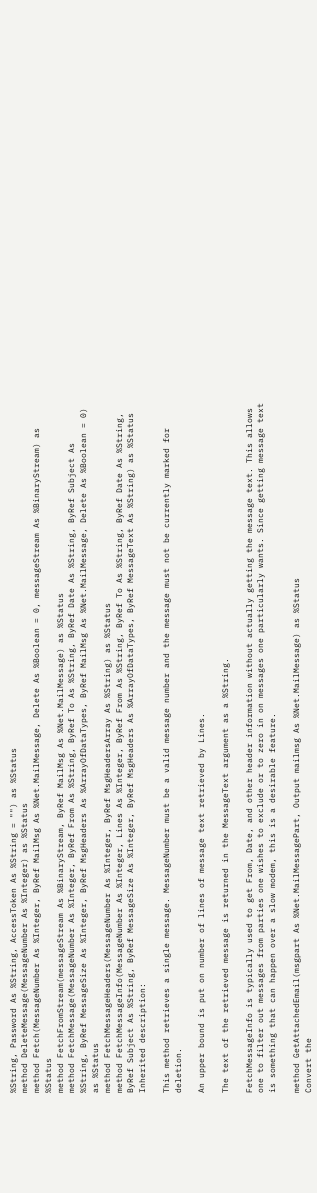%String, Password As %String, AccessToken As %String = "") as %Status
method DeleteMessage(MessageNumber As %Integer) as %Status
method Fetch(MessageNumber As %Integer, ByRef MailMsg As %Net.MailMessage, Delete As %Boolean = 0, messageStream As %BinaryStream) as %Status
method FetchFromStream(messageStream As %BinaryStream, ByRef MailMsg As %Net.MailMessage) as %Status
method FetchMessage(MessageNumber As %Integer, ByRef From As %String, ByRef To As %String, ByRef Date As %String, ByRef Subject As %String, ByRef MessageSize As %Integer, ByRef MsgHeaders As %ArrayOfDataTypes, ByRef MailMsg As %Net.MailMessage, Delete As %Boolean = 0) as %Status
method FetchMessageHeaders(MessageNumber As %Integer, ByRef MsgHeadersArray As %String) as %Status
method FetchMessageInfo(MessageNumber As %Integer, Lines As %Integer, ByRef From As %String, ByRef To As %String, ByRef Date As %String, ByRef Subject As %String, ByRef MessageSize As %Integer, ByRef MsgHeaders As %ArrayOfDataTypes, ByRef MessageText As %String) as %Status
Inherited description:

This method retrieves a single message. MessageNumber must be a valid message number and the message must not be currently marked for deletion.

An upper bound is put on number of lines of message text retrieved by Lines.

The text of the retrieved message is returned in the MessageText argument as a %String.

FetchMessageInfo is typically used to get From, Date, and other header information without actually getting the message text. This allows one to filter out messages from parties one wishes to exclude or to zero in on messages one particularly wants. Since getting message text is something that can happen over a slow modem, this is a desirable feature.

method GetAttachedEmail(msgpart As %Net.MailMessagePart, Output mailmsg As %Net.MailMessage) as %Status
Convert the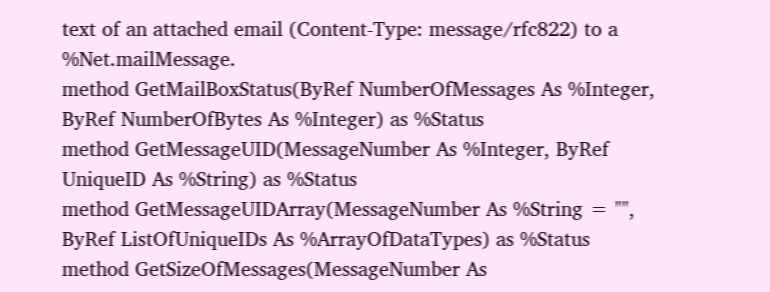text of an attached email (Content-Type: message/rfc822) to a %Net.mailMessage.
method GetMailBoxStatus(ByRef NumberOfMessages As %Integer, ByRef NumberOfBytes As %Integer) as %Status
method GetMessageUID(MessageNumber As %Integer, ByRef UniqueID As %String) as %Status
method GetMessageUIDArray(MessageNumber As %String = "", ByRef ListOfUniqueIDs As %ArrayOfDataTypes) as %Status
method GetSizeOfMessages(MessageNumber As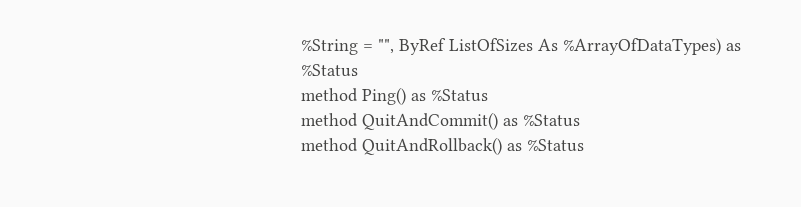%String = "", ByRef ListOfSizes As %ArrayOfDataTypes) as %Status
method Ping() as %Status
method QuitAndCommit() as %Status
method QuitAndRollback() as %Status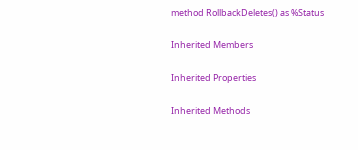method RollbackDeletes() as %Status

Inherited Members

Inherited Properties

Inherited Methods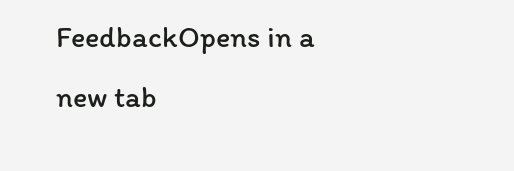FeedbackOpens in a new tab